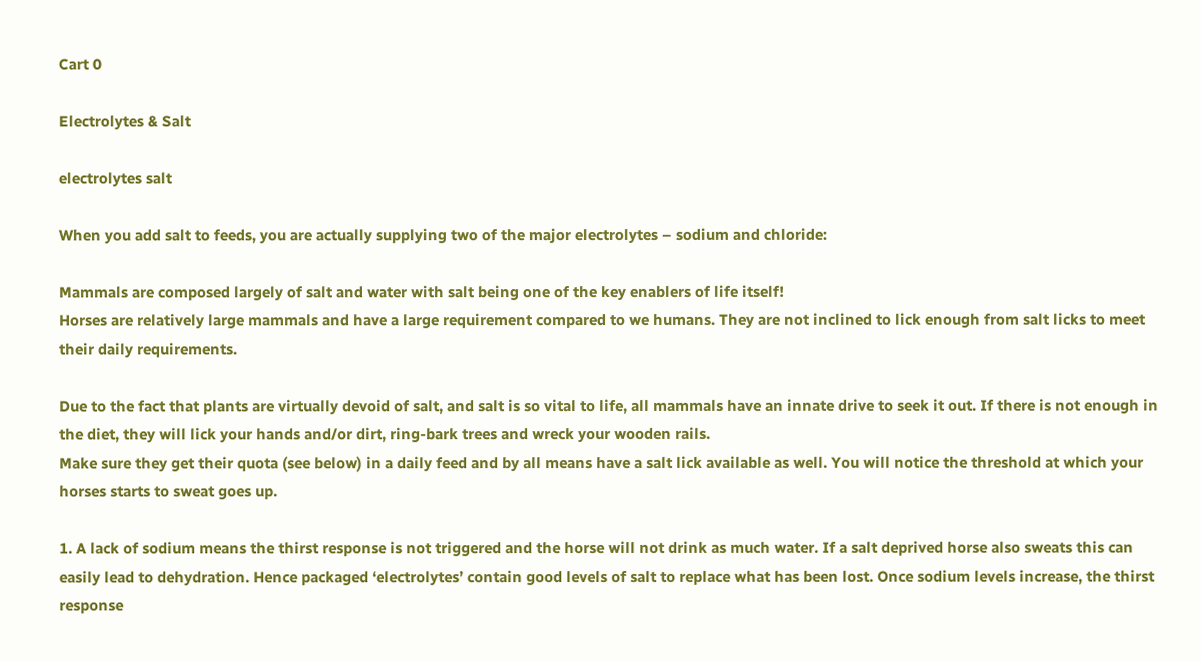Cart 0

Electrolytes & Salt

electrolytes salt

When you add salt to feeds, you are actually supplying two of the major electrolytes – sodium and chloride:

Mammals are composed largely of salt and water with salt being one of the key enablers of life itself!
Horses are relatively large mammals and have a large requirement compared to we humans. They are not inclined to lick enough from salt licks to meet their daily requirements.

Due to the fact that plants are virtually devoid of salt, and salt is so vital to life, all mammals have an innate drive to seek it out. If there is not enough in the diet, they will lick your hands and/or dirt, ring-bark trees and wreck your wooden rails.
Make sure they get their quota (see below) in a daily feed and by all means have a salt lick available as well. You will notice the threshold at which your horses starts to sweat goes up.

1. A lack of sodium means the thirst response is not triggered and the horse will not drink as much water. If a salt deprived horse also sweats this can easily lead to dehydration. Hence packaged ‘electrolytes’ contain good levels of salt to replace what has been lost. Once sodium levels increase, the thirst response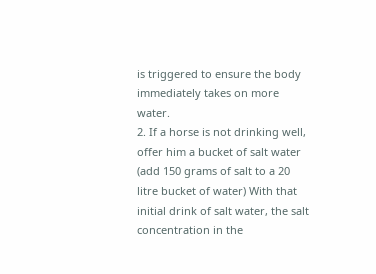is triggered to ensure the body immediately takes on more water.
2. If a horse is not drinking well, offer him a bucket of salt water (add 150 grams of salt to a 20 litre bucket of water) With that initial drink of salt water, the salt concentration in the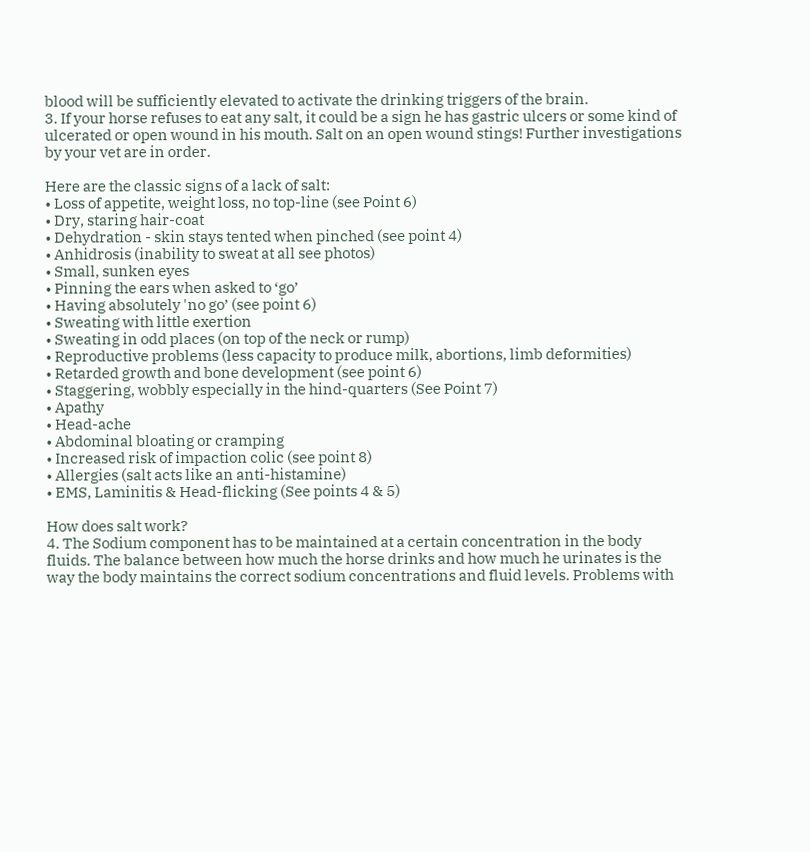blood will be sufficiently elevated to activate the drinking triggers of the brain.
3. If your horse refuses to eat any salt, it could be a sign he has gastric ulcers or some kind of ulcerated or open wound in his mouth. Salt on an open wound stings! Further investigations by your vet are in order.

Here are the classic signs of a lack of salt:
• Loss of appetite, weight loss, no top-line (see Point 6)
• Dry, staring hair-coat
• Dehydration - skin stays tented when pinched (see point 4)
• Anhidrosis (inability to sweat at all see photos)
• Small, sunken eyes
• Pinning the ears when asked to ‘go’
• Having absolutely 'no go’ (see point 6)
• Sweating with little exertion
• Sweating in odd places (on top of the neck or rump)
• Reproductive problems (less capacity to produce milk, abortions, limb deformities)
• Retarded growth and bone development (see point 6)
• Staggering, wobbly especially in the hind-quarters (See Point 7)
• Apathy
• Head-ache
• Abdominal bloating or cramping
• Increased risk of impaction colic (see point 8)
• Allergies (salt acts like an anti-histamine)
• EMS, Laminitis & Head-flicking (See points 4 & 5)

How does salt work?
4. The Sodium component has to be maintained at a certain concentration in the body fluids. The balance between how much the horse drinks and how much he urinates is the way the body maintains the correct sodium concentrations and fluid levels. Problems with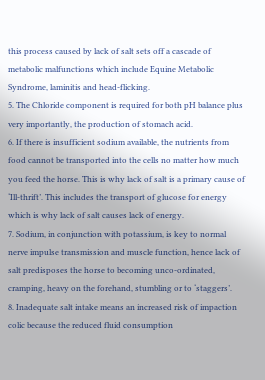this process caused by lack of salt sets off a cascade of metabolic malfunctions which include Equine Metabolic Syndrome, laminitis and head-flicking.
5. The Chloride component is required for both pH balance plus very importantly, the production of stomach acid.
6. If there is insufficient sodium available, the nutrients from food cannot be transported into the cells no matter how much you feed the horse. This is why lack of salt is a primary cause of ‘Ill-thrift’. This includes the transport of glucose for energy which is why lack of salt causes lack of energy.
7. Sodium, in conjunction with potassium, is key to normal nerve impulse transmission and muscle function, hence lack of salt predisposes the horse to becoming unco-ordinated, cramping, heavy on the forehand, stumbling or to ‘staggers’.
8. Inadequate salt intake means an increased risk of impaction colic because the reduced fluid consumption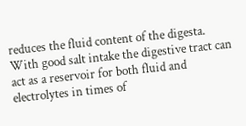reduces the fluid content of the digesta. With good salt intake the digestive tract can act as a reservoir for both fluid and electrolytes in times of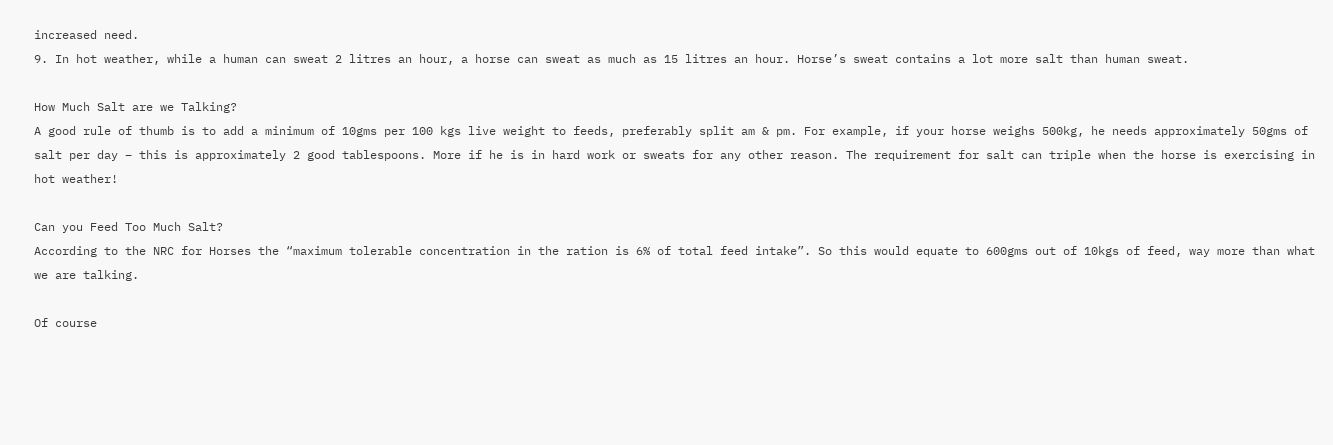increased need.
9. In hot weather, while a human can sweat 2 litres an hour, a horse can sweat as much as 15 litres an hour. Horse’s sweat contains a lot more salt than human sweat.

How Much Salt are we Talking?
A good rule of thumb is to add a minimum of 10gms per 100 kgs live weight to feeds, preferably split am & pm. For example, if your horse weighs 500kg, he needs approximately 50gms of salt per day – this is approximately 2 good tablespoons. More if he is in hard work or sweats for any other reason. The requirement for salt can triple when the horse is exercising in hot weather!

Can you Feed Too Much Salt?
According to the NRC for Horses the “maximum tolerable concentration in the ration is 6% of total feed intake”. So this would equate to 600gms out of 10kgs of feed, way more than what we are talking.

Of course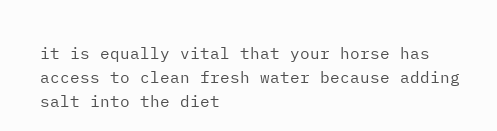it is equally vital that your horse has access to clean fresh water because adding salt into the diet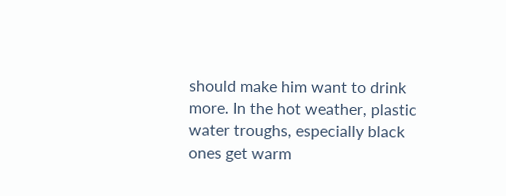should make him want to drink more. In the hot weather, plastic water troughs, especially black ones get warm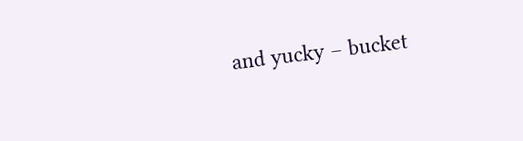and yucky – bucket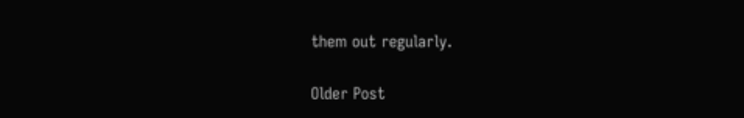them out regularly.

Older Post